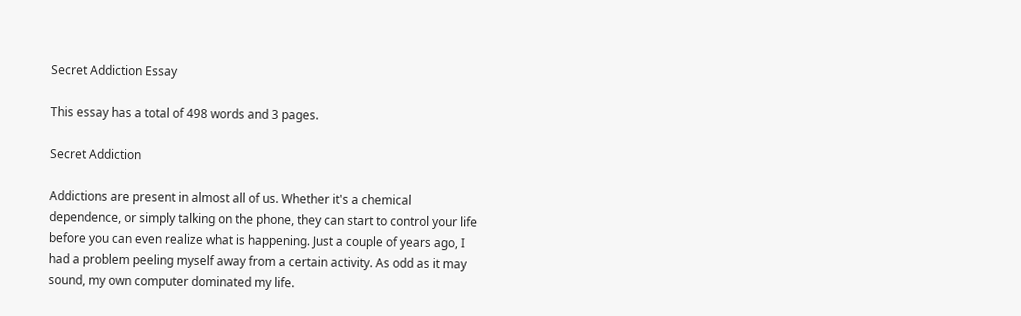Secret Addiction Essay

This essay has a total of 498 words and 3 pages.

Secret Addiction

Addictions are present in almost all of us. Whether it's a chemical
dependence, or simply talking on the phone, they can start to control your life
before you can even realize what is happening. Just a couple of years ago, I
had a problem peeling myself away from a certain activity. As odd as it may
sound, my own computer dominated my life.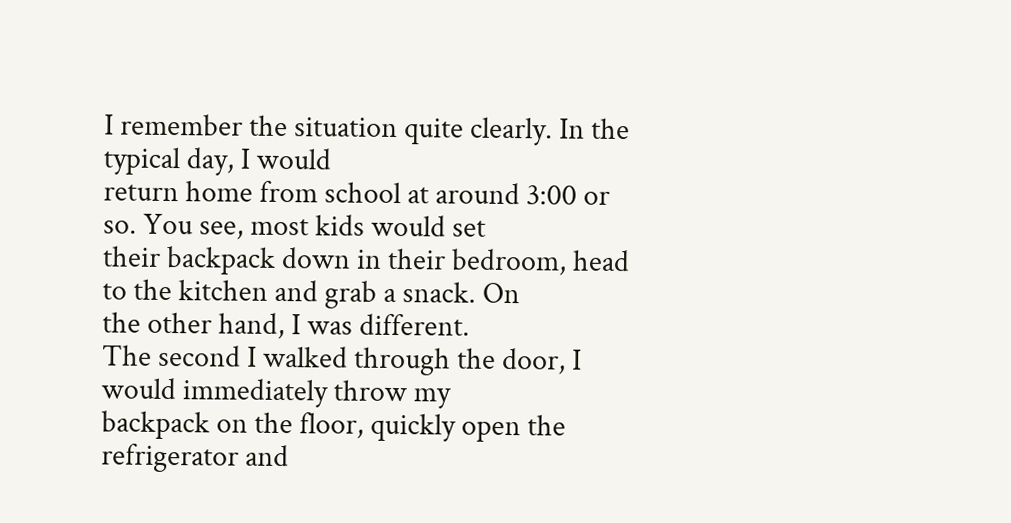I remember the situation quite clearly. In the typical day, I would
return home from school at around 3:00 or so. You see, most kids would set
their backpack down in their bedroom, head to the kitchen and grab a snack. On
the other hand, I was different.
The second I walked through the door, I would immediately throw my
backpack on the floor, quickly open the refrigerator and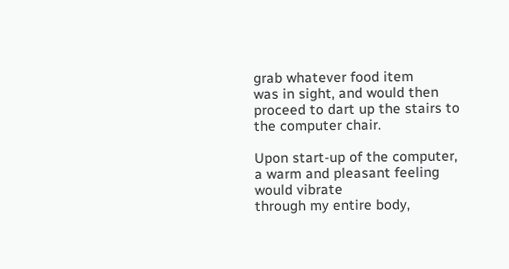grab whatever food item
was in sight, and would then proceed to dart up the stairs to the computer chair.

Upon start-up of the computer, a warm and pleasant feeling would vibrate
through my entire body,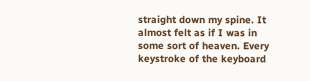straight down my spine. It almost felt as if I was in
some sort of heaven. Every keystroke of the keyboard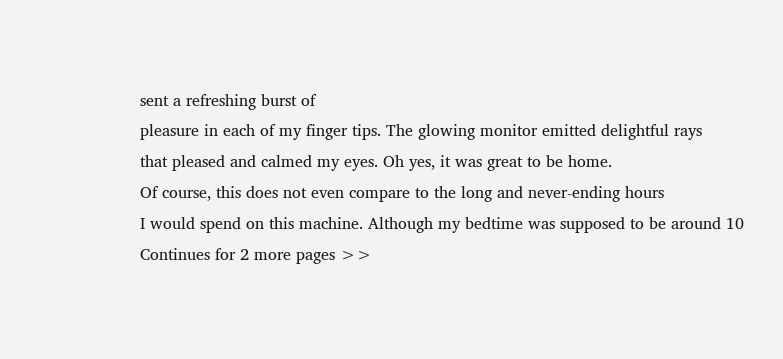sent a refreshing burst of
pleasure in each of my finger tips. The glowing monitor emitted delightful rays
that pleased and calmed my eyes. Oh yes, it was great to be home.
Of course, this does not even compare to the long and never-ending hours
I would spend on this machine. Although my bedtime was supposed to be around 10
Continues for 2 more pages >>